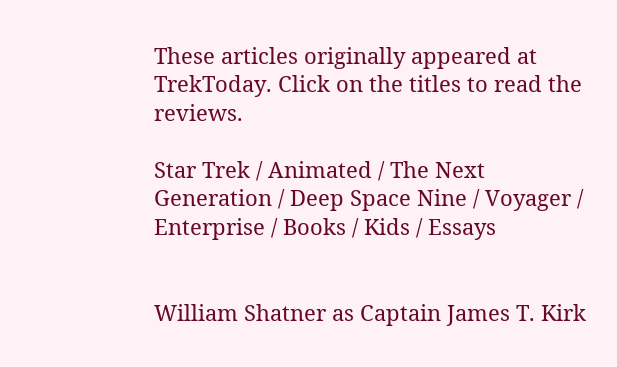These articles originally appeared at TrekToday. Click on the titles to read the reviews.

Star Trek / Animated / The Next Generation / Deep Space Nine / Voyager / Enterprise / Books / Kids / Essays


William Shatner as Captain James T. Kirk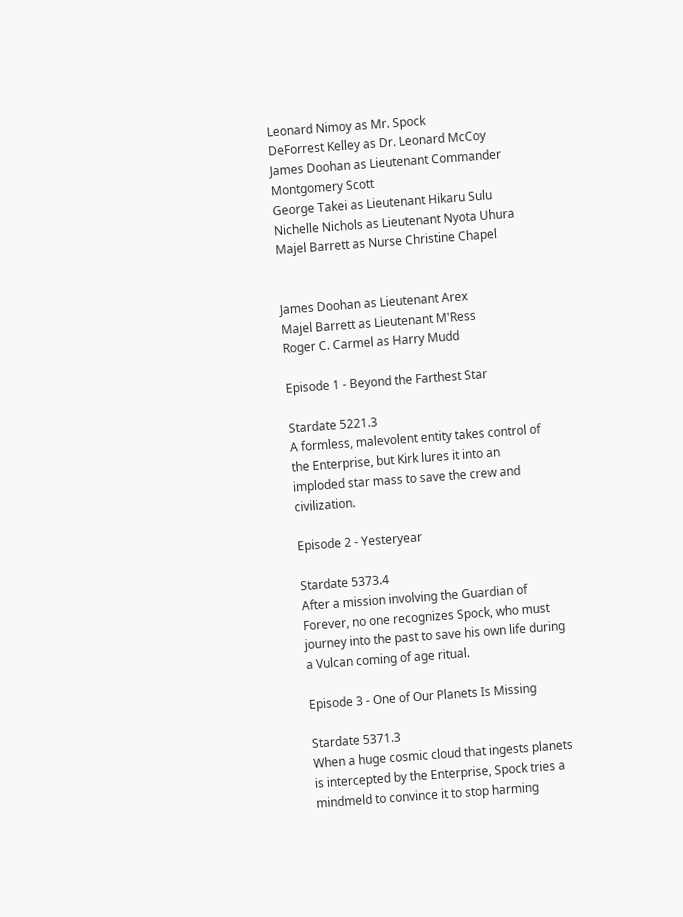Leonard Nimoy as Mr. Spock
DeForrest Kelley as Dr. Leonard McCoy
James Doohan as Lieutenant Commander Montgomery Scott
George Takei as Lieutenant Hikaru Sulu
Nichelle Nichols as Lieutenant Nyota Uhura
Majel Barrett as Nurse Christine Chapel


James Doohan as Lieutenant Arex
Majel Barrett as Lieutenant M'Ress
Roger C. Carmel as Harry Mudd

Episode 1 - Beyond the Farthest Star

Stardate 5221.3
A formless, malevolent entity takes control of the Enterprise, but Kirk lures it into an imploded star mass to save the crew and civilization.

Episode 2 - Yesteryear

Stardate 5373.4
After a mission involving the Guardian of Forever, no one recognizes Spock, who must journey into the past to save his own life during a Vulcan coming of age ritual.

Episode 3 - One of Our Planets Is Missing

Stardate 5371.3
When a huge cosmic cloud that ingests planets is intercepted by the Enterprise, Spock tries a mindmeld to convince it to stop harming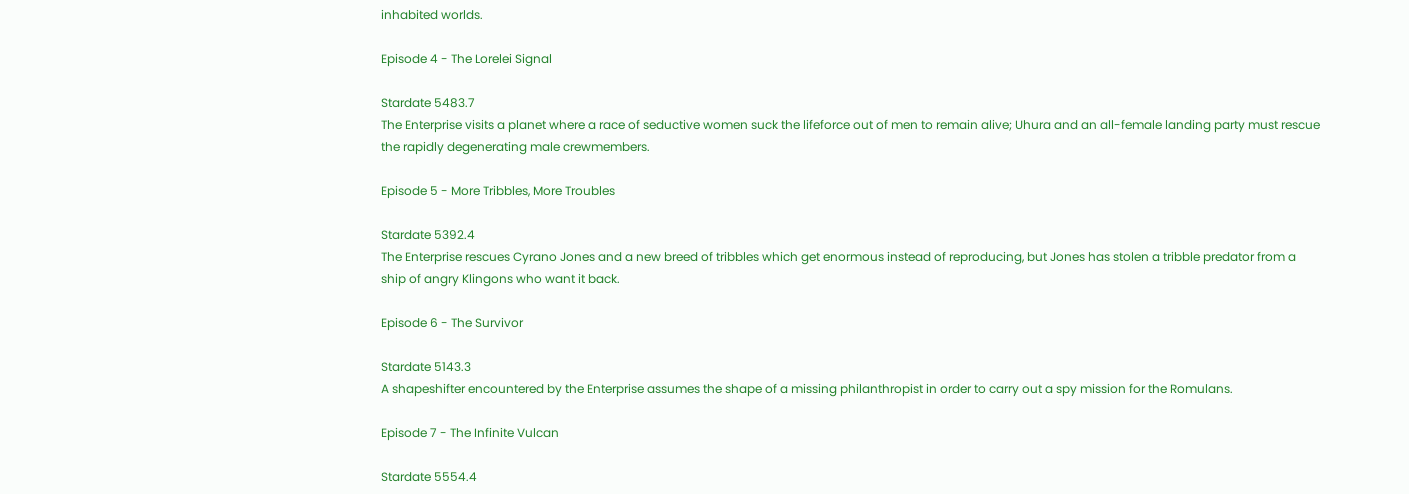inhabited worlds.

Episode 4 - The Lorelei Signal

Stardate 5483.7
The Enterprise visits a planet where a race of seductive women suck the lifeforce out of men to remain alive; Uhura and an all-female landing party must rescue the rapidly degenerating male crewmembers.

Episode 5 - More Tribbles, More Troubles

Stardate 5392.4
The Enterprise rescues Cyrano Jones and a new breed of tribbles which get enormous instead of reproducing, but Jones has stolen a tribble predator from a ship of angry Klingons who want it back.

Episode 6 - The Survivor

Stardate 5143.3
A shapeshifter encountered by the Enterprise assumes the shape of a missing philanthropist in order to carry out a spy mission for the Romulans.

Episode 7 - The Infinite Vulcan

Stardate 5554.4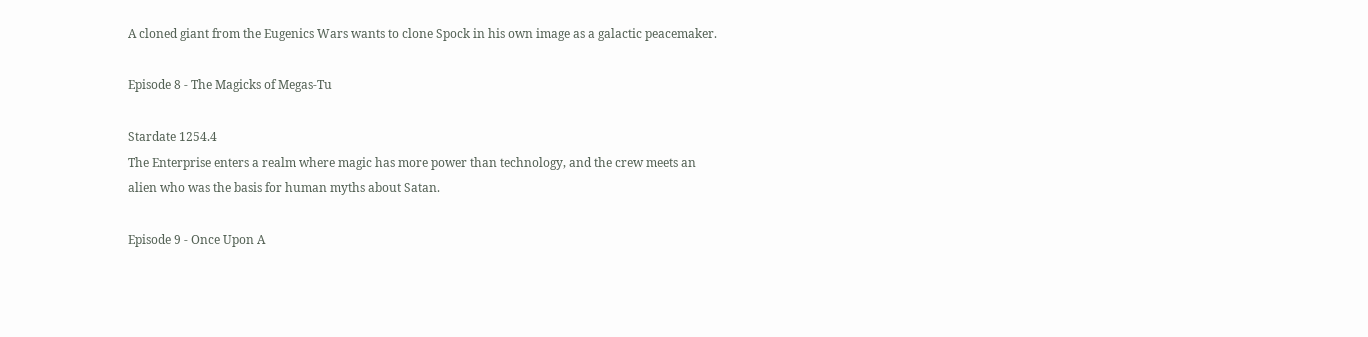A cloned giant from the Eugenics Wars wants to clone Spock in his own image as a galactic peacemaker.

Episode 8 - The Magicks of Megas-Tu

Stardate 1254.4
The Enterprise enters a realm where magic has more power than technology, and the crew meets an alien who was the basis for human myths about Satan.

Episode 9 - Once Upon A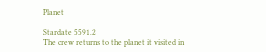Planet

Stardate 5591.2
The crew returns to the planet it visited in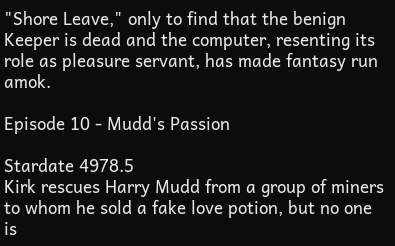"Shore Leave," only to find that the benign Keeper is dead and the computer, resenting its role as pleasure servant, has made fantasy run amok.

Episode 10 - Mudd's Passion

Stardate 4978.5
Kirk rescues Harry Mudd from a group of miners to whom he sold a fake love potion, but no one is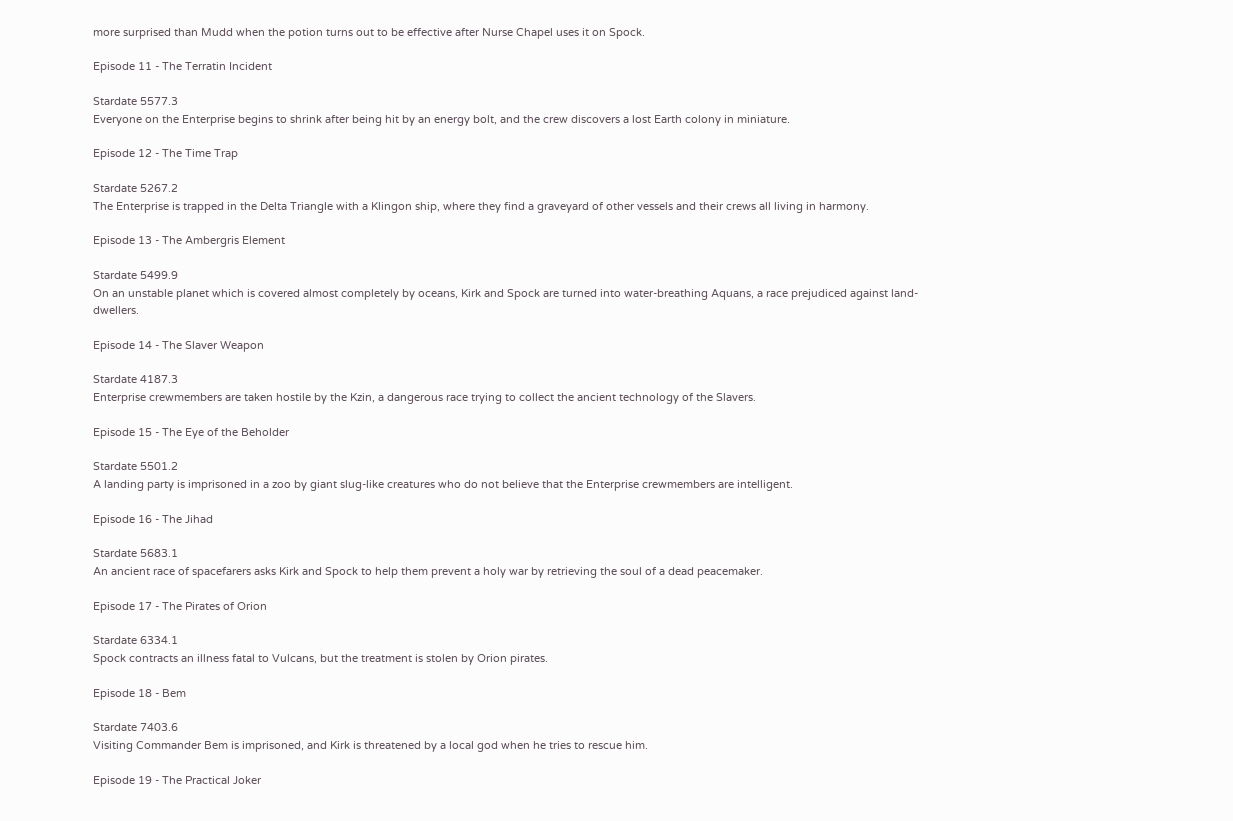more surprised than Mudd when the potion turns out to be effective after Nurse Chapel uses it on Spock.

Episode 11 - The Terratin Incident

Stardate 5577.3
Everyone on the Enterprise begins to shrink after being hit by an energy bolt, and the crew discovers a lost Earth colony in miniature.

Episode 12 - The Time Trap

Stardate 5267.2
The Enterprise is trapped in the Delta Triangle with a Klingon ship, where they find a graveyard of other vessels and their crews all living in harmony.

Episode 13 - The Ambergris Element

Stardate 5499.9
On an unstable planet which is covered almost completely by oceans, Kirk and Spock are turned into water-breathing Aquans, a race prejudiced against land-dwellers.

Episode 14 - The Slaver Weapon

Stardate 4187.3
Enterprise crewmembers are taken hostile by the Kzin, a dangerous race trying to collect the ancient technology of the Slavers.

Episode 15 - The Eye of the Beholder

Stardate 5501.2
A landing party is imprisoned in a zoo by giant slug-like creatures who do not believe that the Enterprise crewmembers are intelligent.

Episode 16 - The Jihad

Stardate 5683.1
An ancient race of spacefarers asks Kirk and Spock to help them prevent a holy war by retrieving the soul of a dead peacemaker.

Episode 17 - The Pirates of Orion

Stardate 6334.1
Spock contracts an illness fatal to Vulcans, but the treatment is stolen by Orion pirates.

Episode 18 - Bem

Stardate 7403.6
Visiting Commander Bem is imprisoned, and Kirk is threatened by a local god when he tries to rescue him.

Episode 19 - The Practical Joker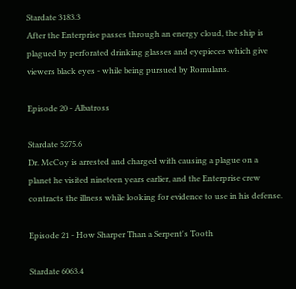Stardate 3183.3
After the Enterprise passes through an energy cloud, the ship is plagued by perforated drinking glasses and eyepieces which give viewers black eyes - while being pursued by Romulans.

Episode 20 - Albatross

Stardate 5275.6
Dr. McCoy is arrested and charged with causing a plague on a planet he visited nineteen years earlier, and the Enterprise crew contracts the illness while looking for evidence to use in his defense.

Episode 21 - How Sharper Than a Serpent's Tooth

Stardate 6063.4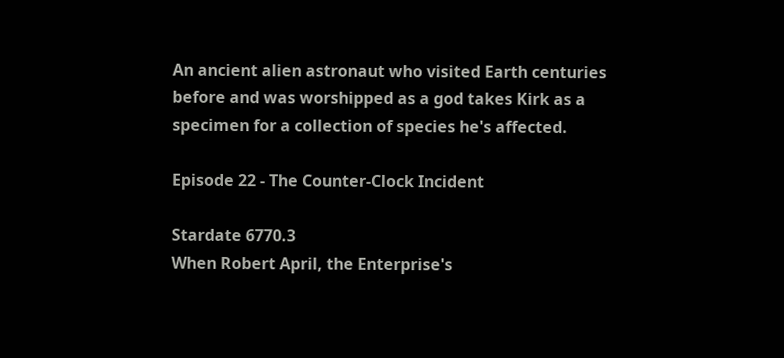An ancient alien astronaut who visited Earth centuries before and was worshipped as a god takes Kirk as a specimen for a collection of species he's affected.

Episode 22 - The Counter-Clock Incident

Stardate 6770.3
When Robert April, the Enterprise's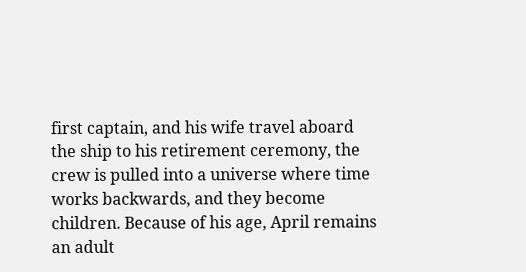first captain, and his wife travel aboard the ship to his retirement ceremony, the crew is pulled into a universe where time works backwards, and they become children. Because of his age, April remains an adult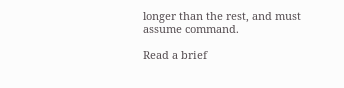longer than the rest, and must assume command.

Read a brief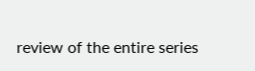review of the entire series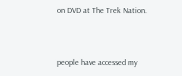on DVD at The Trek Nation.



people have accessed my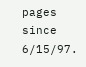pages since 6/15/97.